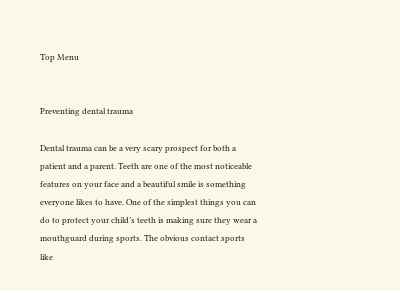Top Menu


Preventing dental trauma

Dental trauma can be a very scary prospect for both a patient and a parent. Teeth are one of the most noticeable features on your face and a beautiful smile is something everyone likes to have. One of the simplest things you can do to protect your child’s teeth is making sure they wear a mouthguard during sports. The obvious contact sports like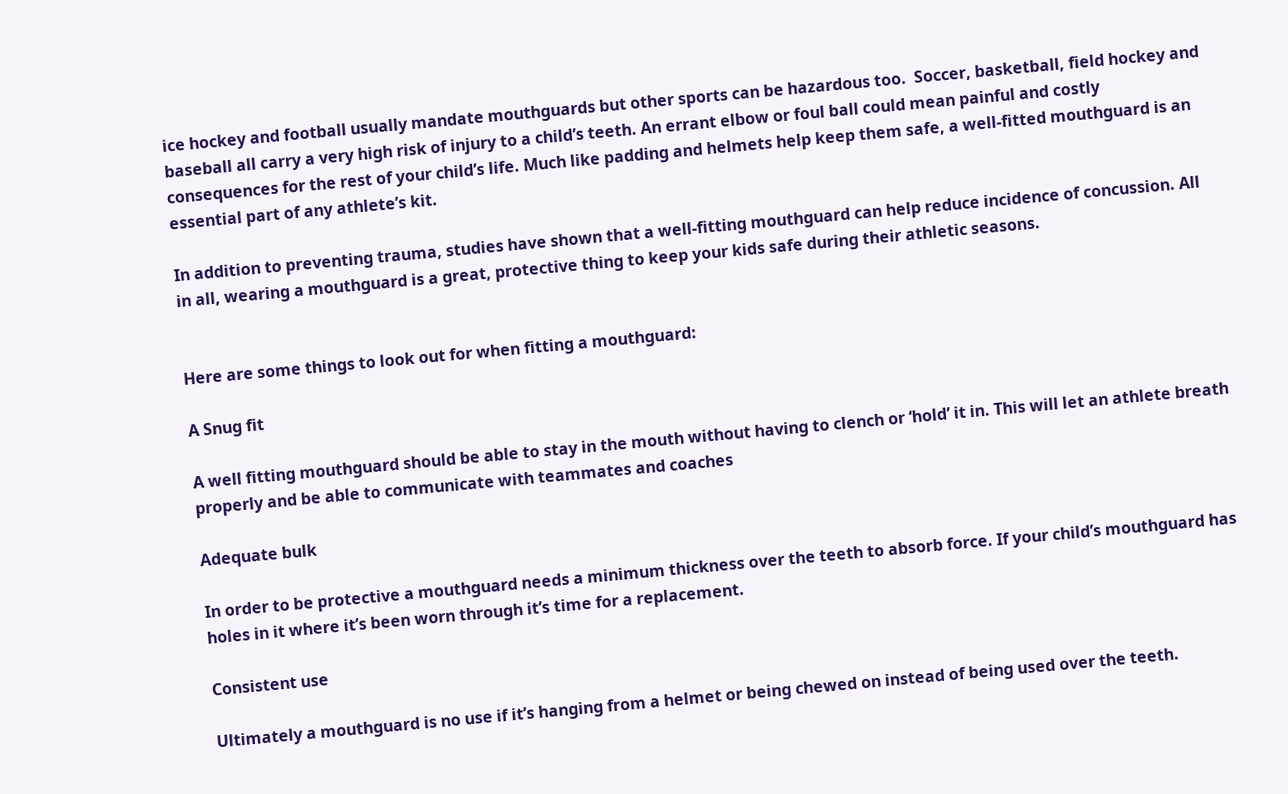ice hockey and football usually mandate mouthguards but other sports can be hazardous too.  Soccer, basketball, field hockey and baseball all carry a very high risk of injury to a child’s teeth. An errant elbow or foul ball could mean painful and costly consequences for the rest of your child’s life. Much like padding and helmets help keep them safe, a well-fitted mouthguard is an essential part of any athlete’s kit.

In addition to preventing trauma, studies have shown that a well-fitting mouthguard can help reduce incidence of concussion. All in all, wearing a mouthguard is a great, protective thing to keep your kids safe during their athletic seasons.


Here are some things to look out for when fitting a mouthguard:

A Snug fit

A well fitting mouthguard should be able to stay in the mouth without having to clench or ‘hold’ it in. This will let an athlete breath properly and be able to communicate with teammates and coaches

Adequate bulk

In order to be protective a mouthguard needs a minimum thickness over the teeth to absorb force. If your child’s mouthguard has holes in it where it’s been worn through it’s time for a replacement.

Consistent use

Ultimately a mouthguard is no use if it’s hanging from a helmet or being chewed on instead of being used over the teeth.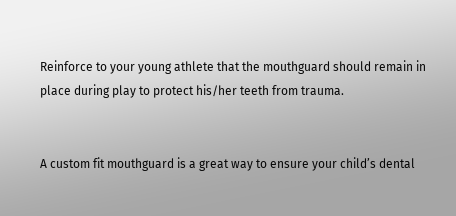Reinforce to your young athlete that the mouthguard should remain in place during play to protect his/her teeth from trauma.


A custom fit mouthguard is a great way to ensure your child’s dental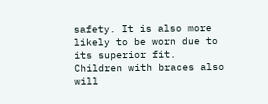safety. It is also more likely to be worn due to its superior fit. Children with braces also will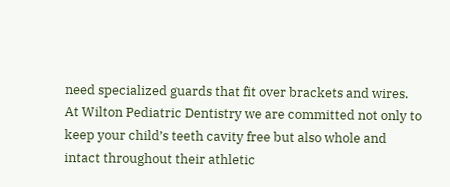need specialized guards that fit over brackets and wires. At Wilton Pediatric Dentistry we are committed not only to keep your child’s teeth cavity free but also whole and intact throughout their athletic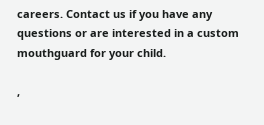careers. Contact us if you have any questions or are interested in a custom mouthguard for your child.

,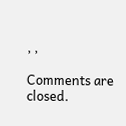, ,

Comments are closed.